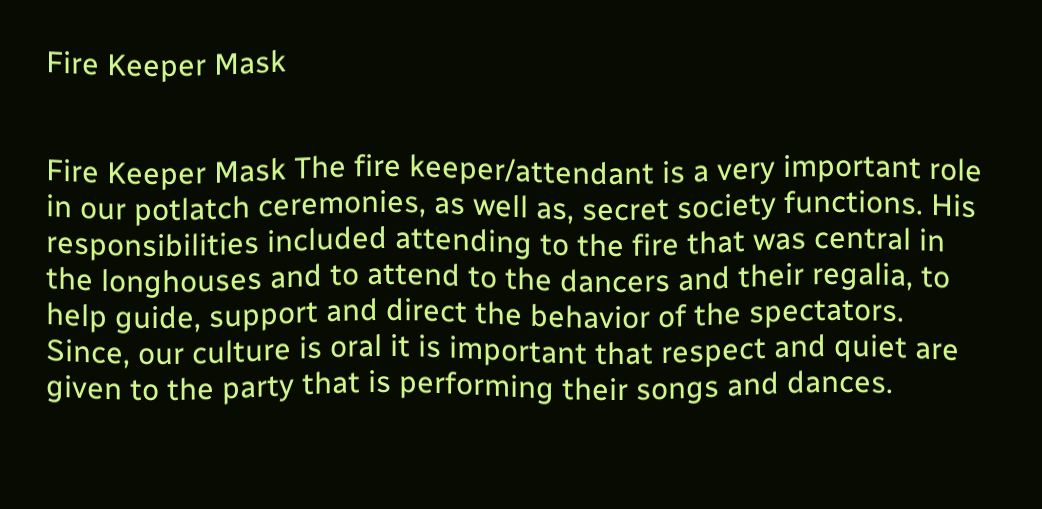Fire Keeper Mask


Fire Keeper Mask The fire keeper/attendant is a very important role in our potlatch ceremonies, as well as, secret society functions. His responsibilities included attending to the fire that was central in the longhouses and to attend to the dancers and their regalia, to help guide, support and direct the behavior of the spectators. Since, our culture is oral it is important that respect and quiet are given to the party that is performing their songs and dances.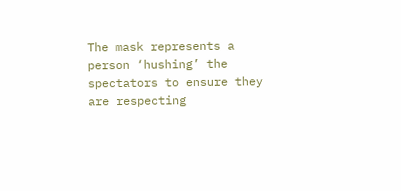The mask represents a person ‘hushing’ the spectators to ensure they are respecting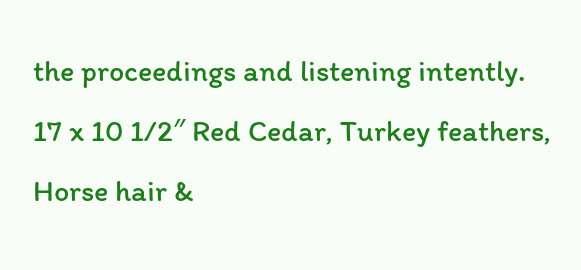the proceedings and listening intently. 17 x 10 1/2″ Red Cedar, Turkey feathers, Horse hair &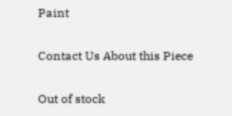Paint

Contact Us About this Piece

Out of stock